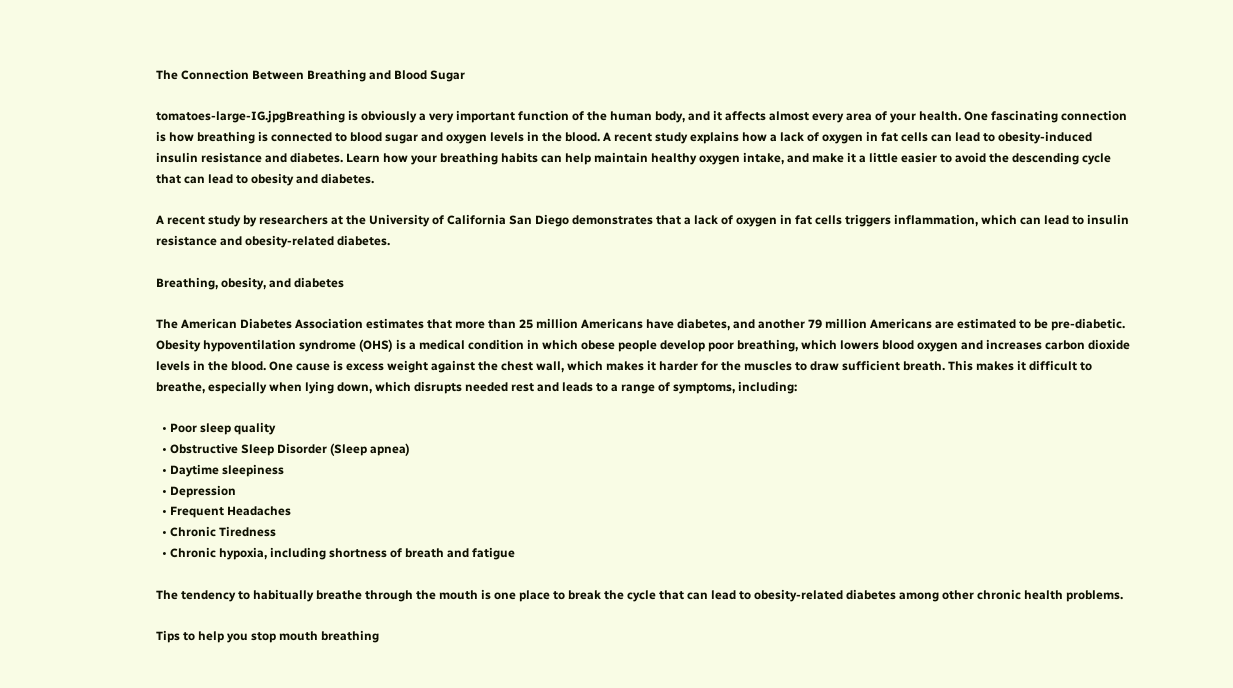The Connection Between Breathing and Blood Sugar

tomatoes-large-IG.jpgBreathing is obviously a very important function of the human body, and it affects almost every area of your health. One fascinating connection is how breathing is connected to blood sugar and oxygen levels in the blood. A recent study explains how a lack of oxygen in fat cells can lead to obesity-induced insulin resistance and diabetes. Learn how your breathing habits can help maintain healthy oxygen intake, and make it a little easier to avoid the descending cycle that can lead to obesity and diabetes.

A recent study by researchers at the University of California San Diego demonstrates that a lack of oxygen in fat cells triggers inflammation, which can lead to insulin resistance and obesity-related diabetes.

Breathing, obesity, and diabetes

The American Diabetes Association estimates that more than 25 million Americans have diabetes, and another 79 million Americans are estimated to be pre-diabetic. Obesity hypoventilation syndrome (OHS) is a medical condition in which obese people develop poor breathing, which lowers blood oxygen and increases carbon dioxide levels in the blood. One cause is excess weight against the chest wall, which makes it harder for the muscles to draw sufficient breath. This makes it difficult to breathe, especially when lying down, which disrupts needed rest and leads to a range of symptoms, including:

  • Poor sleep quality
  • Obstructive Sleep Disorder (Sleep apnea)
  • Daytime sleepiness
  • Depression
  • Frequent Headaches
  • Chronic Tiredness
  • Chronic hypoxia, including shortness of breath and fatigue

The tendency to habitually breathe through the mouth is one place to break the cycle that can lead to obesity-related diabetes among other chronic health problems.

Tips to help you stop mouth breathing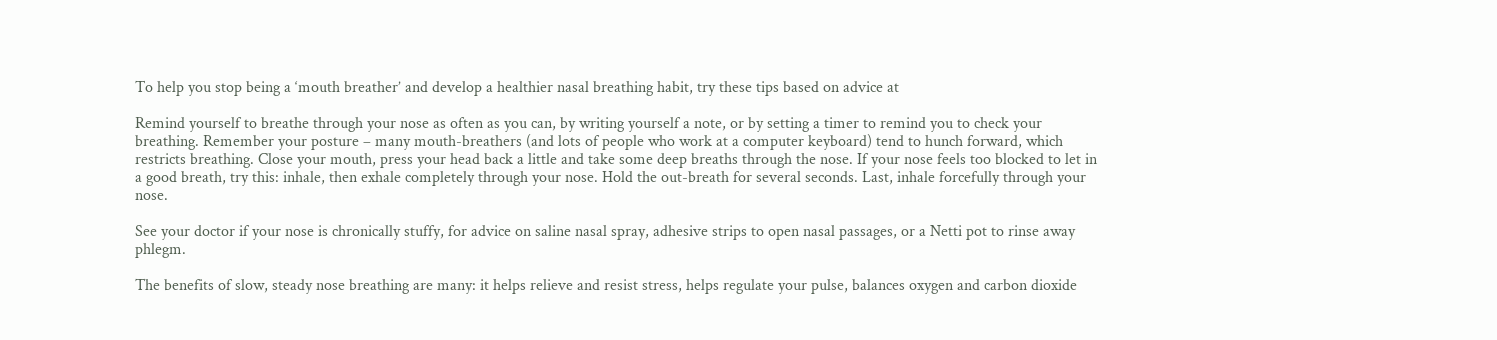To help you stop being a ‘mouth breather’ and develop a healthier nasal breathing habit, try these tips based on advice at

Remind yourself to breathe through your nose as often as you can, by writing yourself a note, or by setting a timer to remind you to check your breathing. Remember your posture – many mouth-breathers (and lots of people who work at a computer keyboard) tend to hunch forward, which restricts breathing. Close your mouth, press your head back a little and take some deep breaths through the nose. If your nose feels too blocked to let in a good breath, try this: inhale, then exhale completely through your nose. Hold the out-breath for several seconds. Last, inhale forcefully through your nose.

See your doctor if your nose is chronically stuffy, for advice on saline nasal spray, adhesive strips to open nasal passages, or a Netti pot to rinse away phlegm.

The benefits of slow, steady nose breathing are many: it helps relieve and resist stress, helps regulate your pulse, balances oxygen and carbon dioxide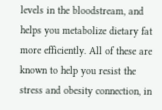levels in the bloodstream, and helps you metabolize dietary fat more efficiently. All of these are known to help you resist the stress and obesity connection, in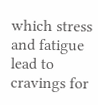which stress and fatigue lead to cravings for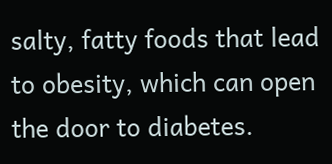salty, fatty foods that lead to obesity, which can open the door to diabetes.